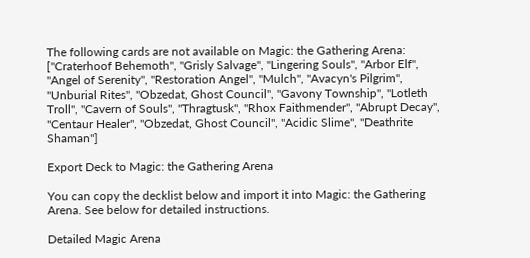The following cards are not available on Magic: the Gathering Arena: ["Craterhoof Behemoth", "Grisly Salvage", "Lingering Souls", "Arbor Elf", "Angel of Serenity", "Restoration Angel", "Mulch", "Avacyn's Pilgrim", "Unburial Rites", "Obzedat, Ghost Council", "Gavony Township", "Lotleth Troll", "Cavern of Souls", "Thragtusk", "Rhox Faithmender", "Abrupt Decay", "Centaur Healer", "Obzedat, Ghost Council", "Acidic Slime", "Deathrite Shaman"]

Export Deck to Magic: the Gathering Arena

You can copy the decklist below and import it into Magic: the Gathering Arena. See below for detailed instructions.

Detailed Magic Arena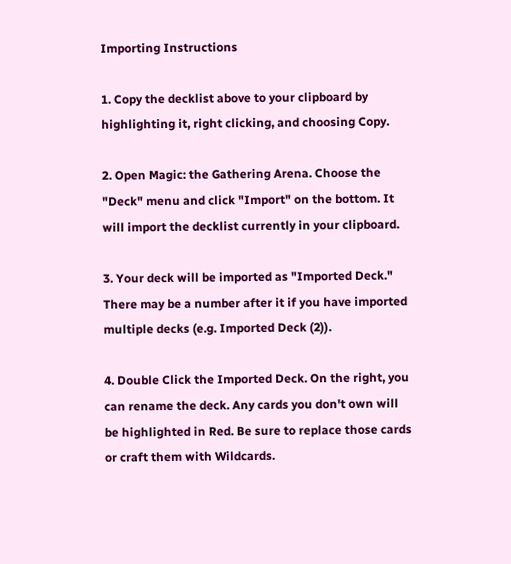Importing Instructions

1. Copy the decklist above to your clipboard by highlighting it, right clicking, and choosing Copy.

2. Open Magic: the Gathering Arena. Choose the "Deck" menu and click "Import" on the bottom. It will import the decklist currently in your clipboard.

3. Your deck will be imported as "Imported Deck." There may be a number after it if you have imported multiple decks (e.g. Imported Deck (2)).

4. Double Click the Imported Deck. On the right, you can rename the deck. Any cards you don't own will be highlighted in Red. Be sure to replace those cards or craft them with Wildcards.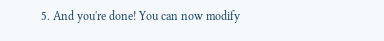5. And you're done! You can now modify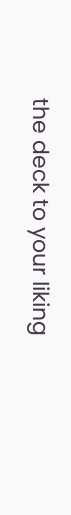the deck to your liking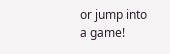or jump into a game!